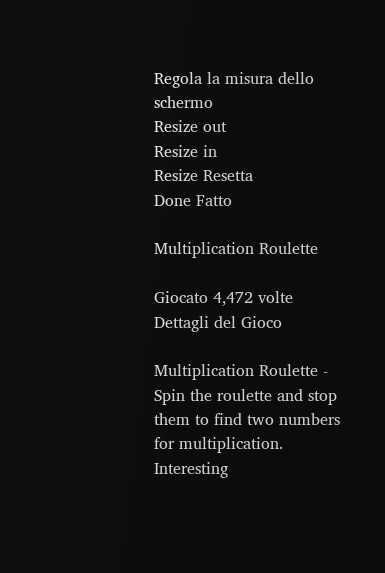Regola la misura dello schermo
Resize out
Resize in
Resize Resetta
Done Fatto

Multiplication Roulette

Giocato 4,472 volte
Dettagli del Gioco

Multiplication Roulette - Spin the roulette and stop them to find two numbers for multiplication. Interesting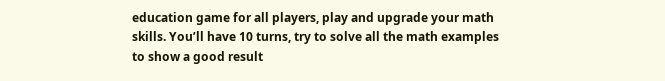education game for all players, play and upgrade your math skills. You’ll have 10 turns, try to solve all the math examples to show a good result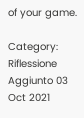of your game.

Category: Riflessione
Aggiunto 03 Oct 2021